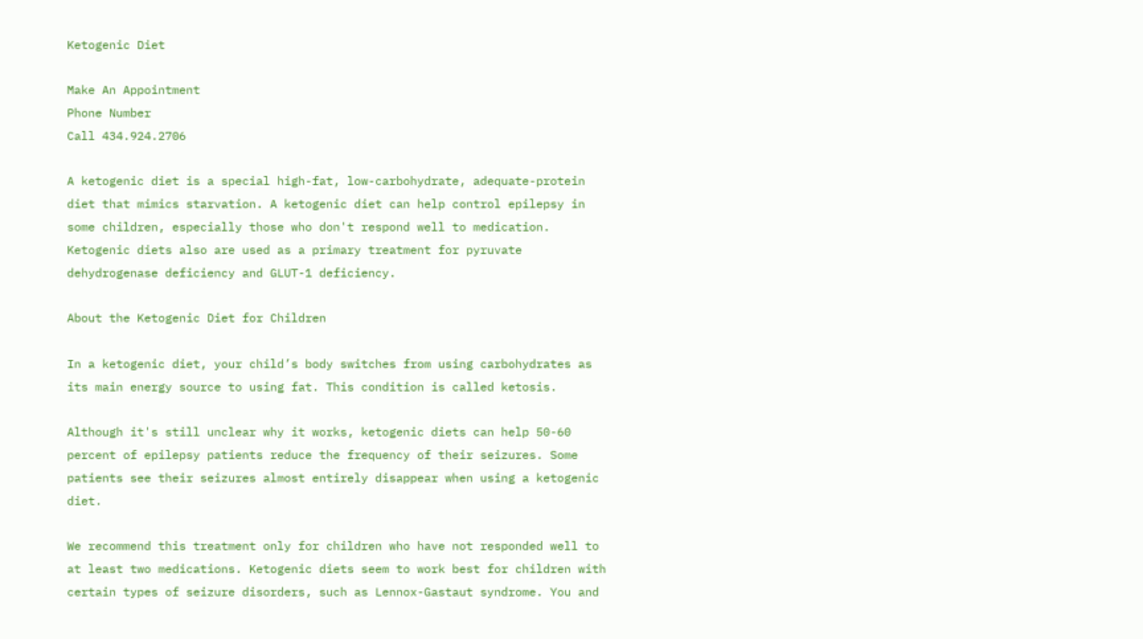Ketogenic Diet

Make An Appointment
Phone Number
Call 434.924.2706

A ketogenic diet is a special high-fat, low-carbohydrate, adequate-protein diet that mimics starvation. A ketogenic diet can help control epilepsy in some children, especially those who don't respond well to medication. Ketogenic diets also are used as a primary treatment for pyruvate dehydrogenase deficiency and GLUT-1 deficiency.

About the Ketogenic Diet for Children

In a ketogenic diet, your child’s body switches from using carbohydrates as its main energy source to using fat. This condition is called ketosis.

Although it's still unclear why it works, ketogenic diets can help 50-60 percent of epilepsy patients reduce the frequency of their seizures. Some patients see their seizures almost entirely disappear when using a ketogenic diet.

We recommend this treatment only for children who have not responded well to at least two medications. Ketogenic diets seem to work best for children with certain types of seizure disorders, such as Lennox-Gastaut syndrome. You and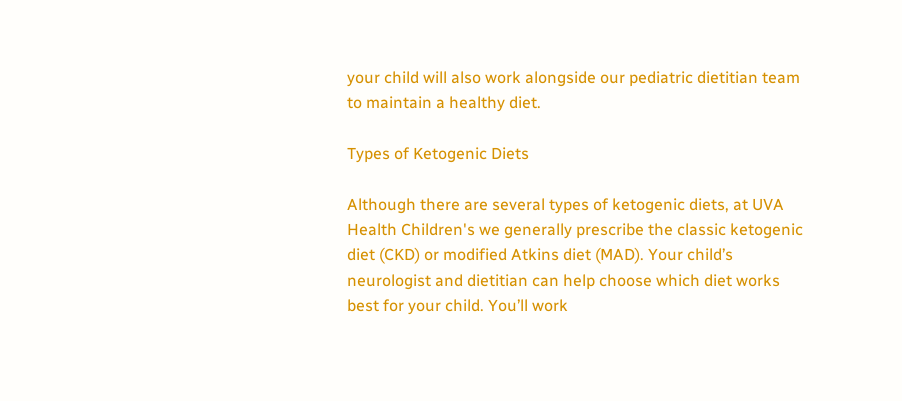your child will also work alongside our pediatric dietitian team to maintain a healthy diet.

Types of Ketogenic Diets

Although there are several types of ketogenic diets, at UVA Health Children's we generally prescribe the classic ketogenic diet (CKD) or modified Atkins diet (MAD). Your child’s neurologist and dietitian can help choose which diet works best for your child. You’ll work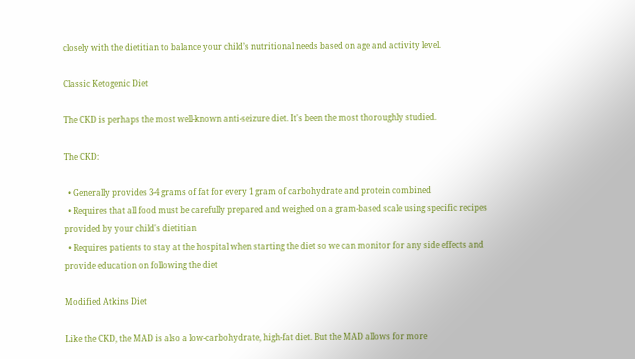closely with the dietitian to balance your child’s nutritional needs based on age and activity level.

Classic Ketogenic Diet

The CKD is perhaps the most well-known anti-seizure diet. It's been the most thoroughly studied.

The CKD:

  • Generally provides 3-4 grams of fat for every 1 gram of carbohydrate and protein combined
  • Requires that all food must be carefully prepared and weighed on a gram-based scale using specific recipes provided by your child's dietitian
  • Requires patients to stay at the hospital when starting the diet so we can monitor for any side effects and provide education on following the diet

Modified Atkins Diet

Like the CKD, the MAD is also a low-carbohydrate, high-fat diet. But the MAD allows for more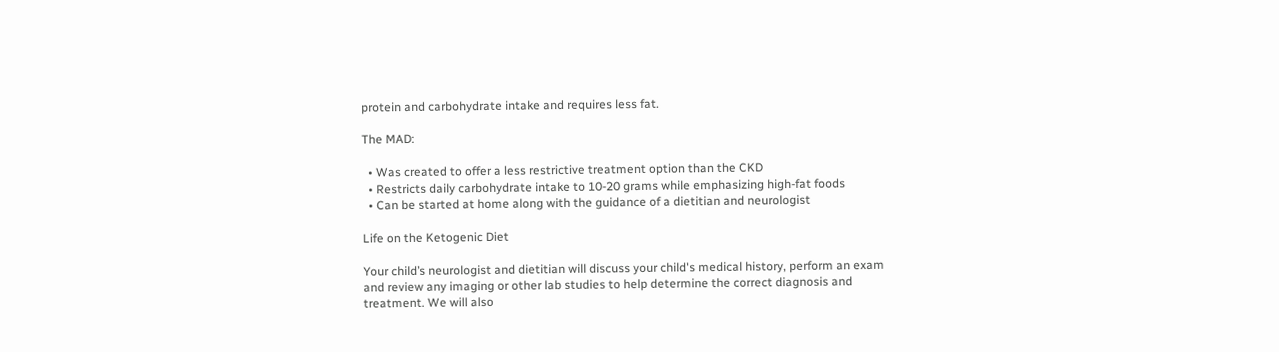protein and carbohydrate intake and requires less fat.

The MAD:

  • Was created to offer a less restrictive treatment option than the CKD
  • Restricts daily carbohydrate intake to 10-20 grams while emphasizing high-fat foods
  • Can be started at home along with the guidance of a dietitian and neurologist

Life on the Ketogenic Diet

Your child’s neurologist and dietitian will discuss your child's medical history, perform an exam and review any imaging or other lab studies to help determine the correct diagnosis and treatment. We will also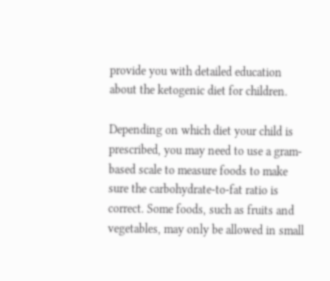provide you with detailed education about the ketogenic diet for children.

Depending on which diet your child is prescribed, you may need to use a gram-based scale to measure foods to make sure the carbohydrate-to-fat ratio is correct. Some foods, such as fruits and vegetables, may only be allowed in small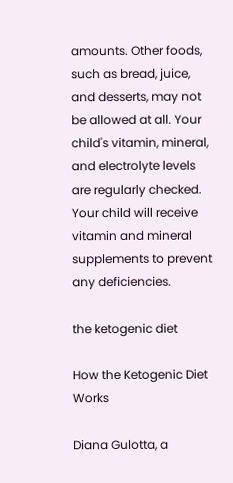amounts. Other foods, such as bread, juice, and desserts, may not be allowed at all. Your child's vitamin, mineral, and electrolyte levels are regularly checked. Your child will receive vitamin and mineral supplements to prevent any deficiencies.

the ketogenic diet

How the Ketogenic Diet Works

Diana Gulotta, a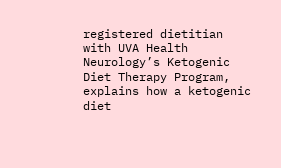registered dietitian with UVA Health Neurology’s Ketogenic Diet Therapy Program, explains how a ketogenic diet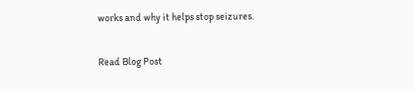works and why it helps stop seizures.

Read Blog Post